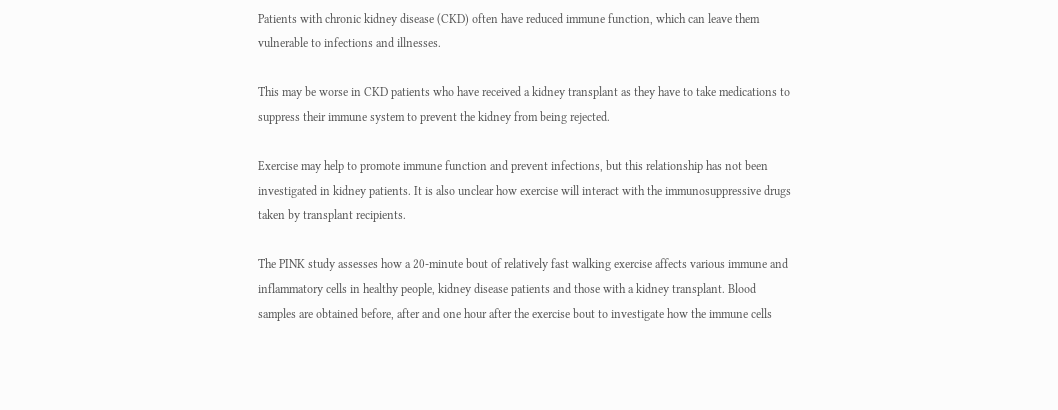Patients with chronic kidney disease (CKD) often have reduced immune function, which can leave them vulnerable to infections and illnesses.

This may be worse in CKD patients who have received a kidney transplant as they have to take medications to suppress their immune system to prevent the kidney from being rejected.

Exercise may help to promote immune function and prevent infections, but this relationship has not been investigated in kidney patients. It is also unclear how exercise will interact with the immunosuppressive drugs taken by transplant recipients.

The PINK study assesses how a 20-minute bout of relatively fast walking exercise affects various immune and inflammatory cells in healthy people, kidney disease patients and those with a kidney transplant. Blood samples are obtained before, after and one hour after the exercise bout to investigate how the immune cells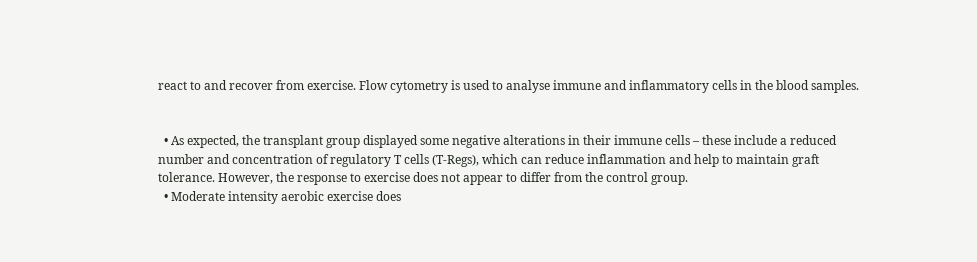react to and recover from exercise. Flow cytometry is used to analyse immune and inflammatory cells in the blood samples.


  • As expected, the transplant group displayed some negative alterations in their immune cells – these include a reduced number and concentration of regulatory T cells (T-Regs), which can reduce inflammation and help to maintain graft tolerance. However, the response to exercise does not appear to differ from the control group.
  • Moderate intensity aerobic exercise does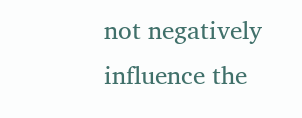not negatively influence the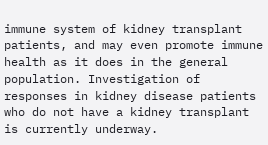immune system of kidney transplant patients, and may even promote immune health as it does in the general population. Investigation of responses in kidney disease patients who do not have a kidney transplant is currently underway.